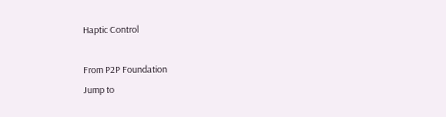Haptic Control

From P2P Foundation
Jump to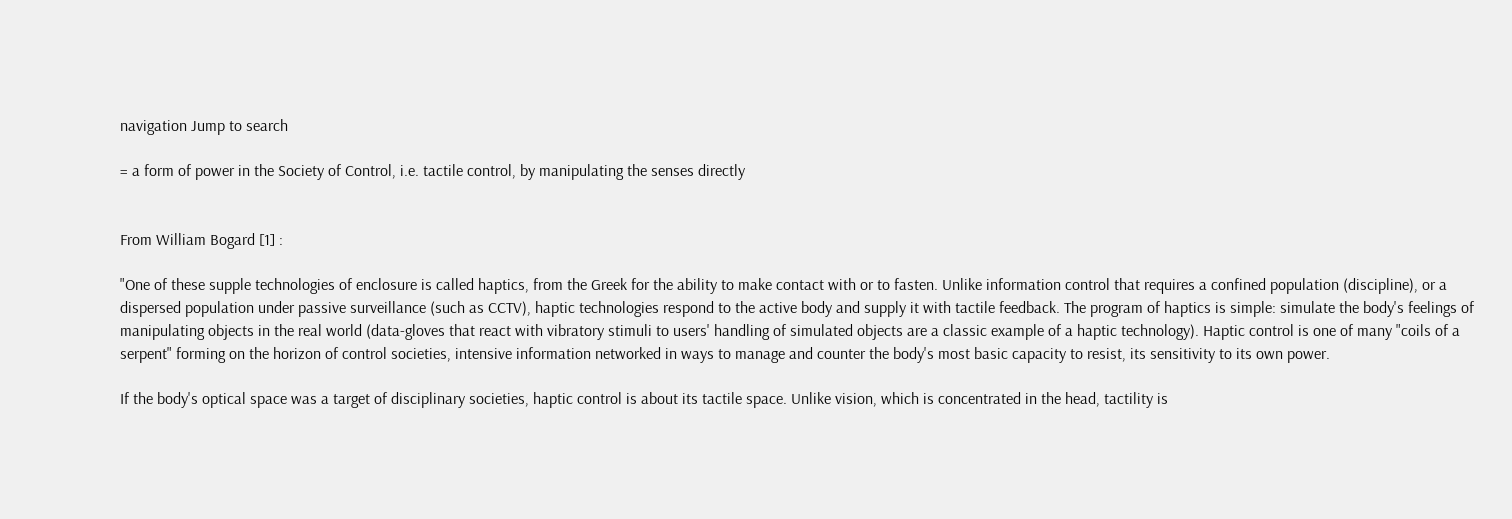navigation Jump to search

= a form of power in the Society of Control, i.e. tactile control, by manipulating the senses directly


From William Bogard [1] :

"One of these supple technologies of enclosure is called haptics, from the Greek for the ability to make contact with or to fasten. Unlike information control that requires a confined population (discipline), or a dispersed population under passive surveillance (such as CCTV), haptic technologies respond to the active body and supply it with tactile feedback. The program of haptics is simple: simulate the body's feelings of manipulating objects in the real world (data-gloves that react with vibratory stimuli to users' handling of simulated objects are a classic example of a haptic technology). Haptic control is one of many "coils of a serpent" forming on the horizon of control societies, intensive information networked in ways to manage and counter the body's most basic capacity to resist, its sensitivity to its own power.

If the body's optical space was a target of disciplinary societies, haptic control is about its tactile space. Unlike vision, which is concentrated in the head, tactility is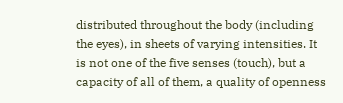distributed throughout the body (including the eyes), in sheets of varying intensities. It is not one of the five senses (touch), but a capacity of all of them, a quality of openness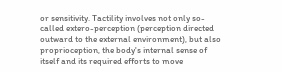or sensitivity. Tactility involves not only so-called extero-perception (perception directed outward to the external environment), but also proprioception, the body's internal sense of itself and its required efforts to move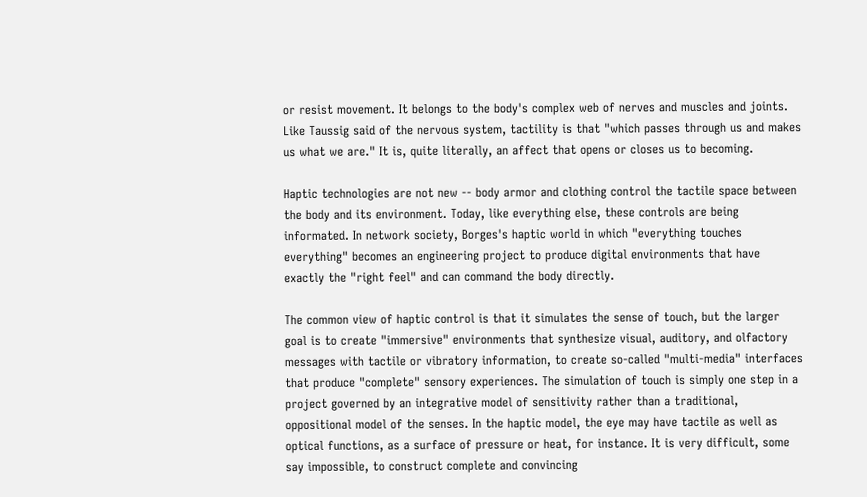or resist movement. It belongs to the body's complex web of nerves and muscles and joints. Like Taussig said of the nervous system, tactility is that "which passes through us and makes us what we are." It is, quite literally, an affect that opens or closes us to becoming.

Haptic technologies are not new -- body armor and clothing control the tactile space between the body and its environment. Today, like everything else, these controls are being informated. In network society, Borges's haptic world in which "everything touches everything" becomes an engineering project to produce digital environments that have exactly the "right feel" and can command the body directly.

The common view of haptic control is that it simulates the sense of touch, but the larger goal is to create "immersive" environments that synthesize visual, auditory, and olfactory messages with tactile or vibratory information, to create so-called "multi-media" interfaces that produce "complete" sensory experiences. The simulation of touch is simply one step in a project governed by an integrative model of sensitivity rather than a traditional, oppositional model of the senses. In the haptic model, the eye may have tactile as well as optical functions, as a surface of pressure or heat, for instance. It is very difficult, some say impossible, to construct complete and convincing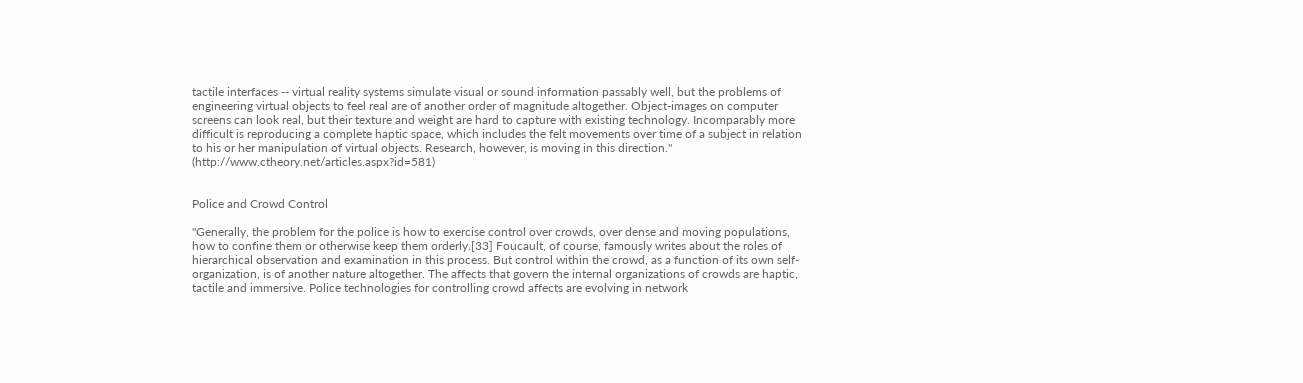tactile interfaces -- virtual reality systems simulate visual or sound information passably well, but the problems of engineering virtual objects to feel real are of another order of magnitude altogether. Object-images on computer screens can look real, but their texture and weight are hard to capture with existing technology. Incomparably more difficult is reproducing a complete haptic space, which includes the felt movements over time of a subject in relation to his or her manipulation of virtual objects. Research, however, is moving in this direction." (http://www.ctheory.net/articles.aspx?id=581)


Police and Crowd Control

"Generally, the problem for the police is how to exercise control over crowds, over dense and moving populations, how to confine them or otherwise keep them orderly.[33] Foucault, of course, famously writes about the roles of hierarchical observation and examination in this process. But control within the crowd, as a function of its own self-organization, is of another nature altogether. The affects that govern the internal organizations of crowds are haptic, tactile and immersive. Police technologies for controlling crowd affects are evolving in network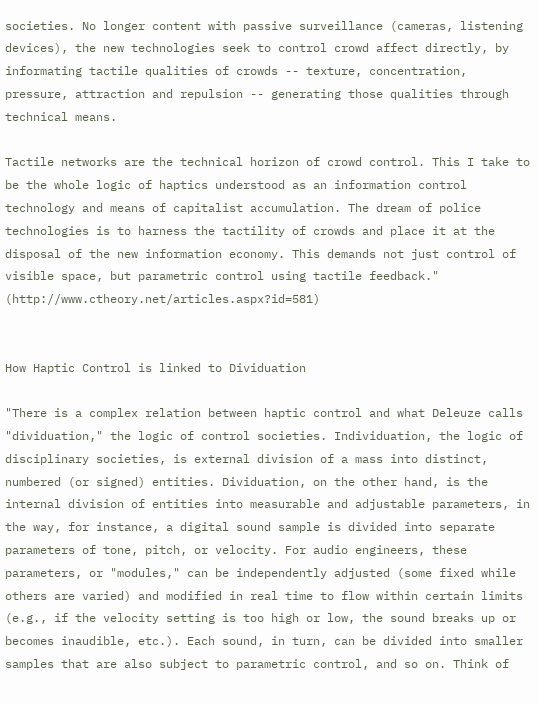societies. No longer content with passive surveillance (cameras, listening devices), the new technologies seek to control crowd affect directly, by informating tactile qualities of crowds -- texture, concentration, pressure, attraction and repulsion -- generating those qualities through technical means.

Tactile networks are the technical horizon of crowd control. This I take to be the whole logic of haptics understood as an information control technology and means of capitalist accumulation. The dream of police technologies is to harness the tactility of crowds and place it at the disposal of the new information economy. This demands not just control of visible space, but parametric control using tactile feedback." (http://www.ctheory.net/articles.aspx?id=581)


How Haptic Control is linked to Dividuation

"There is a complex relation between haptic control and what Deleuze calls "dividuation," the logic of control societies. Individuation, the logic of disciplinary societies, is external division of a mass into distinct, numbered (or signed) entities. Dividuation, on the other hand, is the internal division of entities into measurable and adjustable parameters, in the way, for instance, a digital sound sample is divided into separate parameters of tone, pitch, or velocity. For audio engineers, these parameters, or "modules," can be independently adjusted (some fixed while others are varied) and modified in real time to flow within certain limits (e.g., if the velocity setting is too high or low, the sound breaks up or becomes inaudible, etc.). Each sound, in turn, can be divided into smaller samples that are also subject to parametric control, and so on. Think of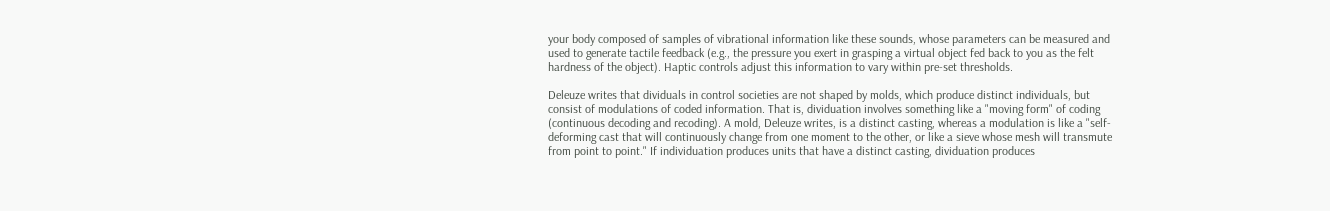your body composed of samples of vibrational information like these sounds, whose parameters can be measured and used to generate tactile feedback (e.g., the pressure you exert in grasping a virtual object fed back to you as the felt hardness of the object). Haptic controls adjust this information to vary within pre-set thresholds.

Deleuze writes that dividuals in control societies are not shaped by molds, which produce distinct individuals, but consist of modulations of coded information. That is, dividuation involves something like a "moving form" of coding (continuous decoding and recoding). A mold, Deleuze writes, is a distinct casting, whereas a modulation is like a "self-deforming cast that will continuously change from one moment to the other, or like a sieve whose mesh will transmute from point to point." If individuation produces units that have a distinct casting, dividuation produces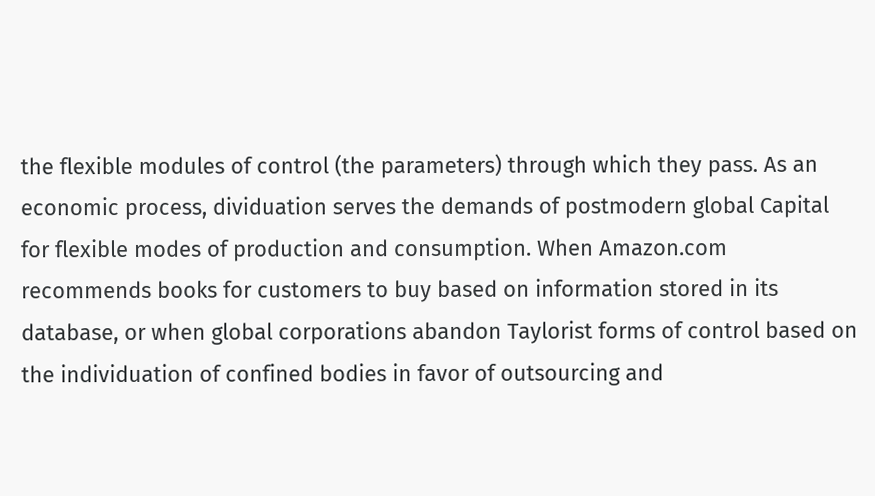the flexible modules of control (the parameters) through which they pass. As an economic process, dividuation serves the demands of postmodern global Capital for flexible modes of production and consumption. When Amazon.com recommends books for customers to buy based on information stored in its database, or when global corporations abandon Taylorist forms of control based on the individuation of confined bodies in favor of outsourcing and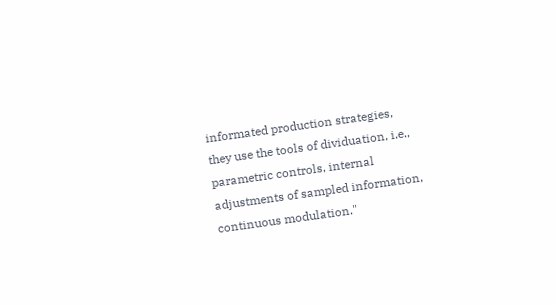informated production strategies, they use the tools of dividuation, i.e., parametric controls, internal adjustments of sampled information, continuous modulation."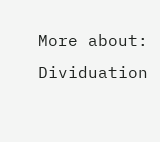More about: Dividuation